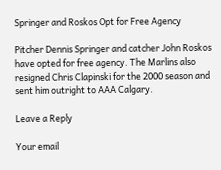Springer and Roskos Opt for Free Agency

Pitcher Dennis Springer and catcher John Roskos have opted for free agency. The Marlins also resigned Chris Clapinski for the 2000 season and sent him outright to AAA Calgary.

Leave a Reply

Your email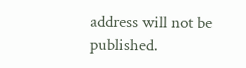address will not be published.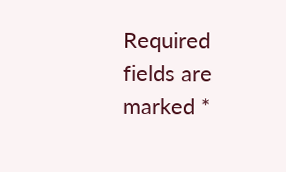Required fields are marked *